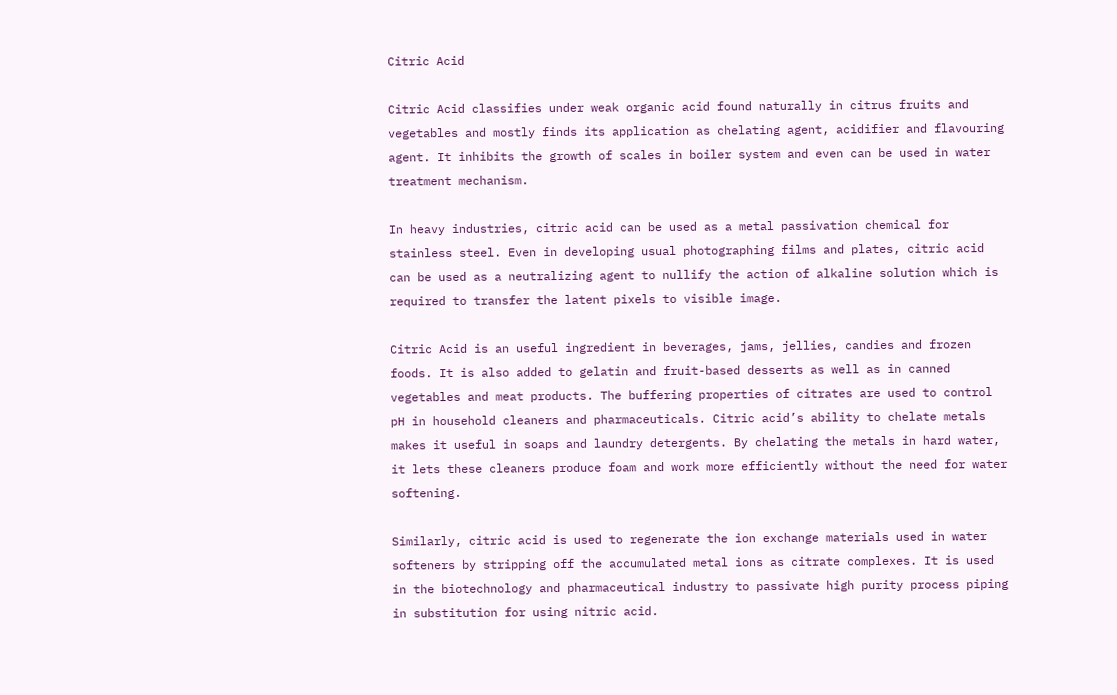Citric Acid

Citric Acid classifies under weak organic acid found naturally in citrus fruits and vegetables and mostly finds its application as chelating agent, acidifier and flavouring agent. It inhibits the growth of scales in boiler system and even can be used in water treatment mechanism.

In heavy industries, citric acid can be used as a metal passivation chemical for stainless steel. Even in developing usual photographing films and plates, citric acid can be used as a neutralizing agent to nullify the action of alkaline solution which is required to transfer the latent pixels to visible image.

Citric Acid is an useful ingredient in beverages, jams, jellies, candies and frozen foods. It is also added to gelatin and fruit-based desserts as well as in canned vegetables and meat products. The buffering properties of citrates are used to control pH in household cleaners and pharmaceuticals. Citric acid’s ability to chelate metals makes it useful in soaps and laundry detergents. By chelating the metals in hard water, it lets these cleaners produce foam and work more efficiently without the need for water softening.

Similarly, citric acid is used to regenerate the ion exchange materials used in water softeners by stripping off the accumulated metal ions as citrate complexes. It is used in the biotechnology and pharmaceutical industry to passivate high purity process piping in substitution for using nitric acid.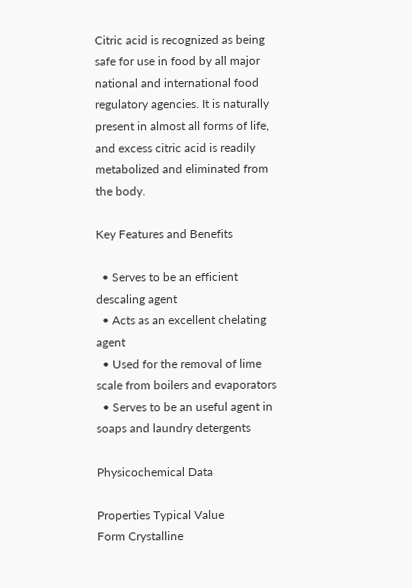Citric acid is recognized as being safe for use in food by all major national and international food regulatory agencies. It is naturally present in almost all forms of life, and excess citric acid is readily metabolized and eliminated from the body.

Key Features and Benefits

  • Serves to be an efficient descaling agent
  • Acts as an excellent chelating agent
  • Used for the removal of lime scale from boilers and evaporators
  • Serves to be an useful agent in soaps and laundry detergents

Physicochemical Data

Properties Typical Value
Form Crystalline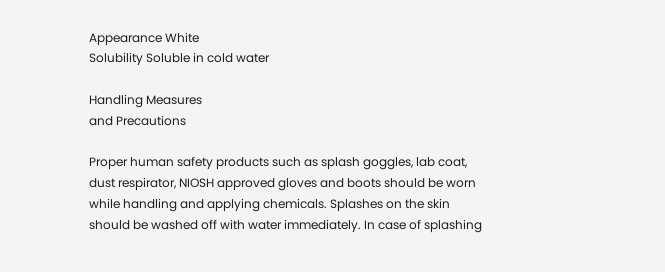Appearance White
Solubility Soluble in cold water

Handling Measures
and Precautions

Proper human safety products such as splash goggles, lab coat, dust respirator, NIOSH approved gloves and boots should be worn while handling and applying chemicals. Splashes on the skin should be washed off with water immediately. In case of splashing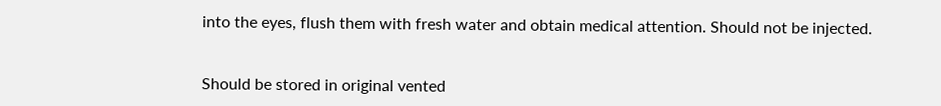into the eyes, flush them with fresh water and obtain medical attention. Should not be injected.


Should be stored in original vented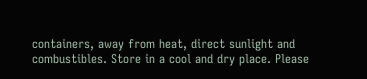containers, away from heat, direct sunlight and combustibles. Store in a cool and dry place. Please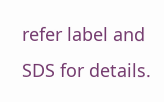refer label and SDS for details.